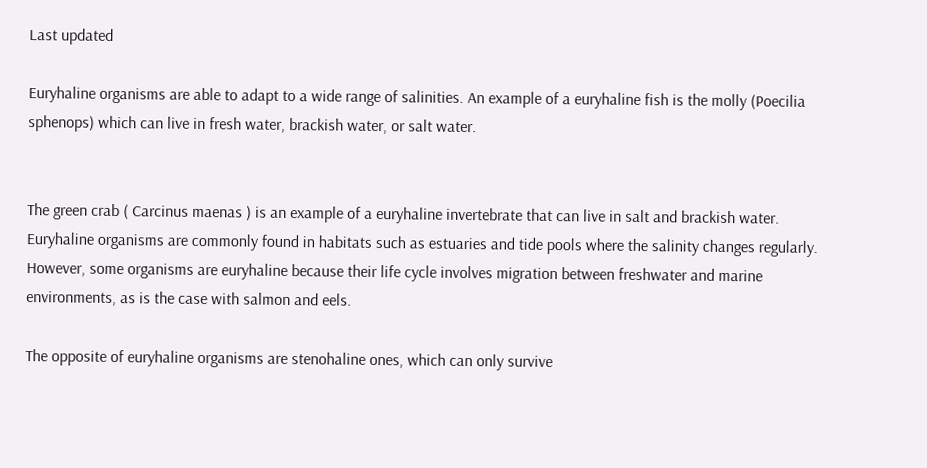Last updated

Euryhaline organisms are able to adapt to a wide range of salinities. An example of a euryhaline fish is the molly (Poecilia sphenops) which can live in fresh water, brackish water, or salt water.


The green crab ( Carcinus maenas ) is an example of a euryhaline invertebrate that can live in salt and brackish water. Euryhaline organisms are commonly found in habitats such as estuaries and tide pools where the salinity changes regularly. However, some organisms are euryhaline because their life cycle involves migration between freshwater and marine environments, as is the case with salmon and eels.

The opposite of euryhaline organisms are stenohaline ones, which can only survive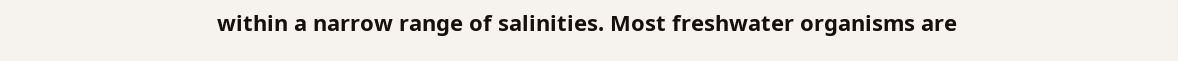within a narrow range of salinities. Most freshwater organisms are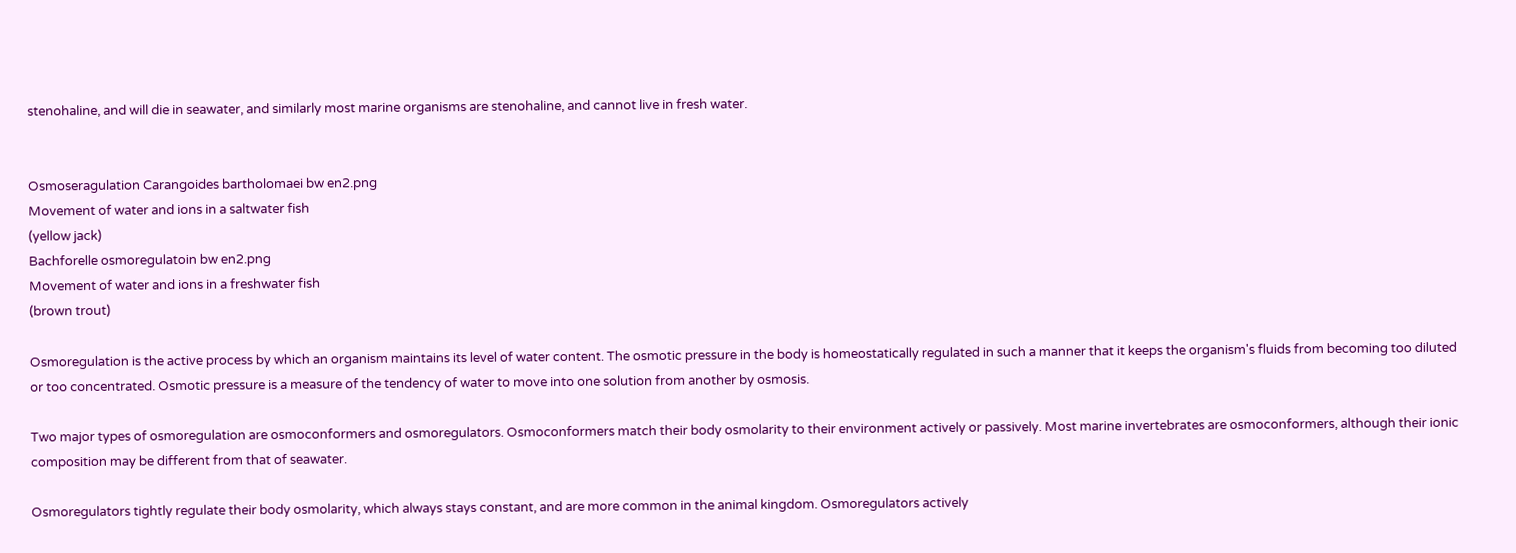stenohaline, and will die in seawater, and similarly most marine organisms are stenohaline, and cannot live in fresh water.


Osmoseragulation Carangoides bartholomaei bw en2.png
Movement of water and ions in a saltwater fish
(yellow jack)
Bachforelle osmoregulatoin bw en2.png
Movement of water and ions in a freshwater fish
(brown trout)

Osmoregulation is the active process by which an organism maintains its level of water content. The osmotic pressure in the body is homeostatically regulated in such a manner that it keeps the organism's fluids from becoming too diluted or too concentrated. Osmotic pressure is a measure of the tendency of water to move into one solution from another by osmosis.

Two major types of osmoregulation are osmoconformers and osmoregulators. Osmoconformers match their body osmolarity to their environment actively or passively. Most marine invertebrates are osmoconformers, although their ionic composition may be different from that of seawater.

Osmoregulators tightly regulate their body osmolarity, which always stays constant, and are more common in the animal kingdom. Osmoregulators actively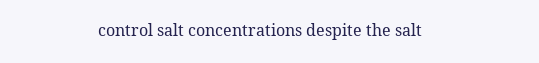control salt concentrations despite the salt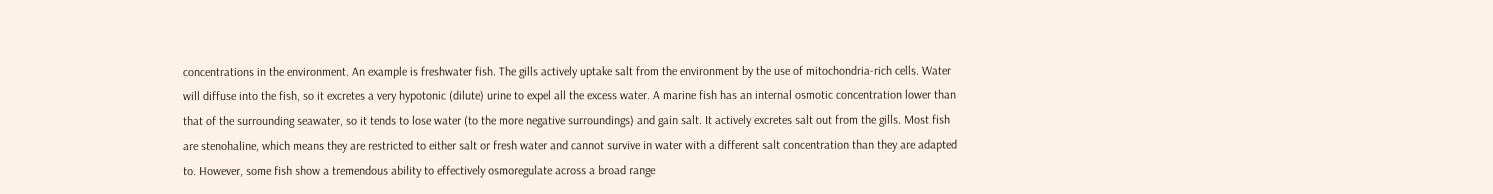concentrations in the environment. An example is freshwater fish. The gills actively uptake salt from the environment by the use of mitochondria-rich cells. Water will diffuse into the fish, so it excretes a very hypotonic (dilute) urine to expel all the excess water. A marine fish has an internal osmotic concentration lower than that of the surrounding seawater, so it tends to lose water (to the more negative surroundings) and gain salt. It actively excretes salt out from the gills. Most fish are stenohaline, which means they are restricted to either salt or fresh water and cannot survive in water with a different salt concentration than they are adapted to. However, some fish show a tremendous ability to effectively osmoregulate across a broad range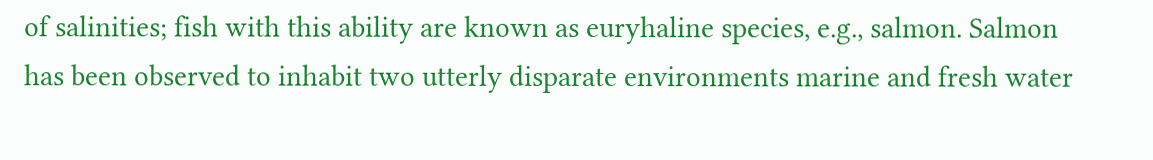of salinities; fish with this ability are known as euryhaline species, e.g., salmon. Salmon has been observed to inhabit two utterly disparate environments marine and fresh water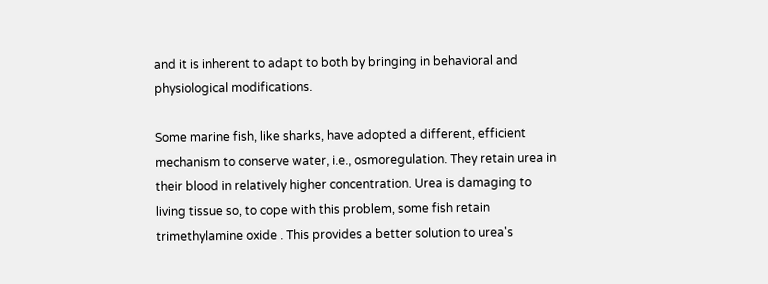and it is inherent to adapt to both by bringing in behavioral and physiological modifications.

Some marine fish, like sharks, have adopted a different, efficient mechanism to conserve water, i.e., osmoregulation. They retain urea in their blood in relatively higher concentration. Urea is damaging to living tissue so, to cope with this problem, some fish retain trimethylamine oxide . This provides a better solution to urea's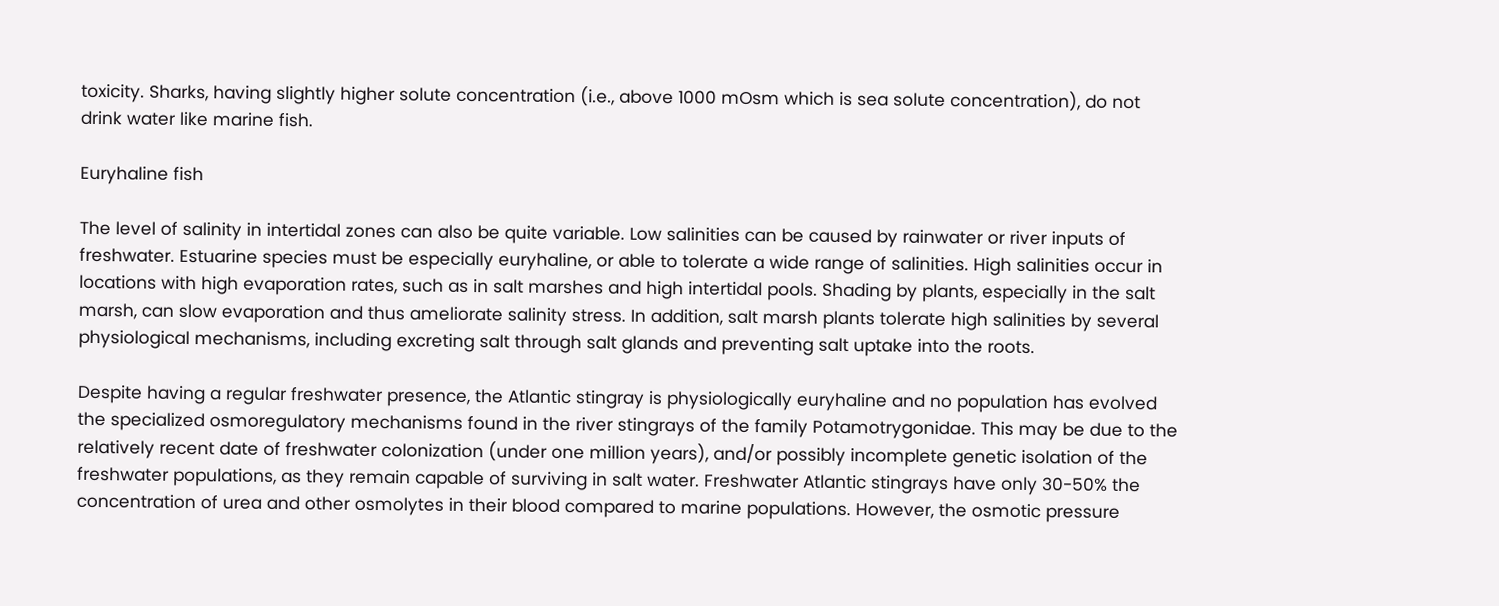toxicity. Sharks, having slightly higher solute concentration (i.e., above 1000 mOsm which is sea solute concentration), do not drink water like marine fish.

Euryhaline fish

The level of salinity in intertidal zones can also be quite variable. Low salinities can be caused by rainwater or river inputs of freshwater. Estuarine species must be especially euryhaline, or able to tolerate a wide range of salinities. High salinities occur in locations with high evaporation rates, such as in salt marshes and high intertidal pools. Shading by plants, especially in the salt marsh, can slow evaporation and thus ameliorate salinity stress. In addition, salt marsh plants tolerate high salinities by several physiological mechanisms, including excreting salt through salt glands and preventing salt uptake into the roots.

Despite having a regular freshwater presence, the Atlantic stingray is physiologically euryhaline and no population has evolved the specialized osmoregulatory mechanisms found in the river stingrays of the family Potamotrygonidae. This may be due to the relatively recent date of freshwater colonization (under one million years), and/or possibly incomplete genetic isolation of the freshwater populations, as they remain capable of surviving in salt water. Freshwater Atlantic stingrays have only 30-50% the concentration of urea and other osmolytes in their blood compared to marine populations. However, the osmotic pressure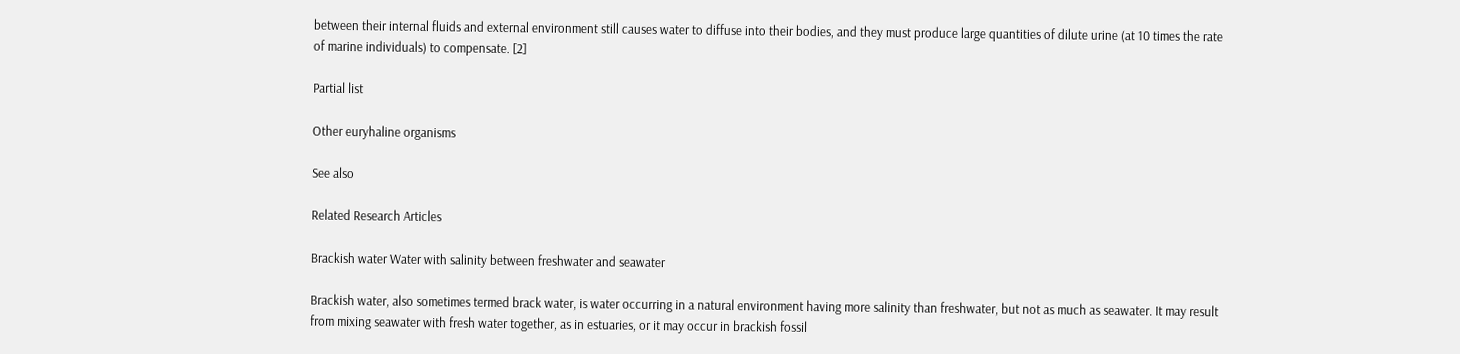between their internal fluids and external environment still causes water to diffuse into their bodies, and they must produce large quantities of dilute urine (at 10 times the rate of marine individuals) to compensate. [2]

Partial list

Other euryhaline organisms

See also

Related Research Articles

Brackish water Water with salinity between freshwater and seawater

Brackish water, also sometimes termed brack water, is water occurring in a natural environment having more salinity than freshwater, but not as much as seawater. It may result from mixing seawater with fresh water together, as in estuaries, or it may occur in brackish fossil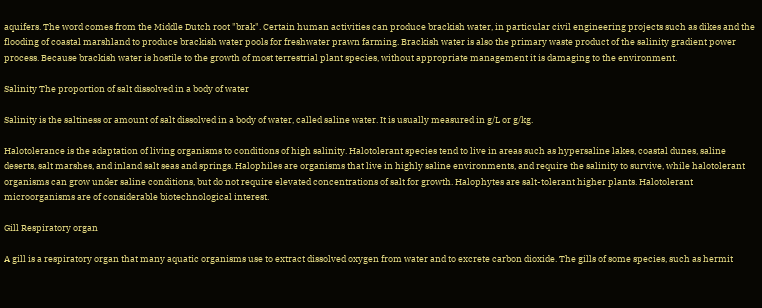aquifers. The word comes from the Middle Dutch root "brak". Certain human activities can produce brackish water, in particular civil engineering projects such as dikes and the flooding of coastal marshland to produce brackish water pools for freshwater prawn farming. Brackish water is also the primary waste product of the salinity gradient power process. Because brackish water is hostile to the growth of most terrestrial plant species, without appropriate management it is damaging to the environment.

Salinity The proportion of salt dissolved in a body of water

Salinity is the saltiness or amount of salt dissolved in a body of water, called saline water. It is usually measured in g/L or g/kg.

Halotolerance is the adaptation of living organisms to conditions of high salinity. Halotolerant species tend to live in areas such as hypersaline lakes, coastal dunes, saline deserts, salt marshes, and inland salt seas and springs. Halophiles are organisms that live in highly saline environments, and require the salinity to survive, while halotolerant organisms can grow under saline conditions, but do not require elevated concentrations of salt for growth. Halophytes are salt-tolerant higher plants. Halotolerant microorganisms are of considerable biotechnological interest.

Gill Respiratory organ

A gill is a respiratory organ that many aquatic organisms use to extract dissolved oxygen from water and to excrete carbon dioxide. The gills of some species, such as hermit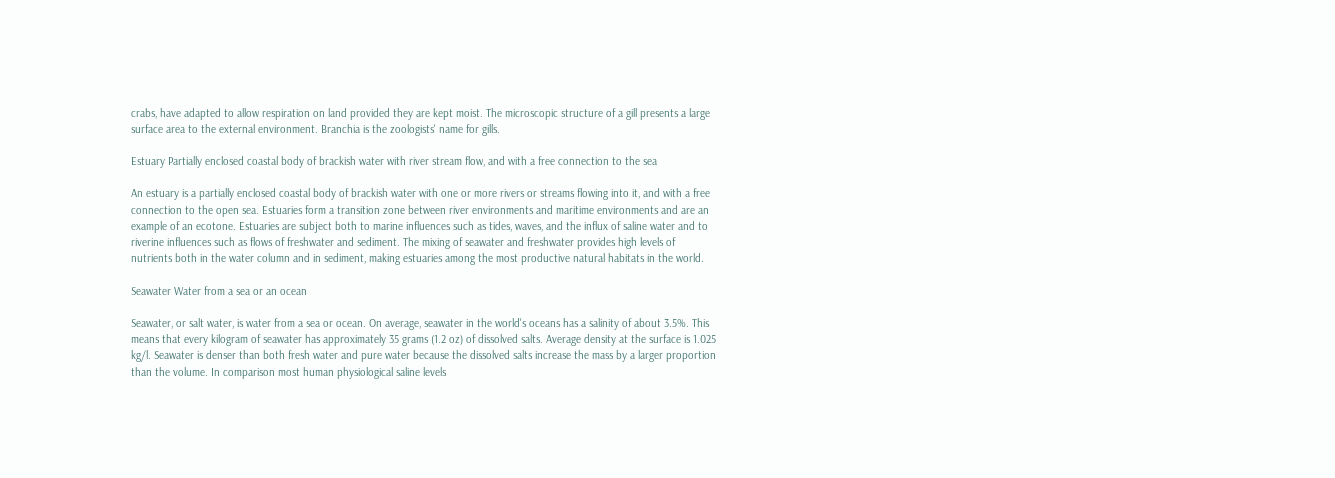crabs, have adapted to allow respiration on land provided they are kept moist. The microscopic structure of a gill presents a large surface area to the external environment. Branchia is the zoologists' name for gills.

Estuary Partially enclosed coastal body of brackish water with river stream flow, and with a free connection to the sea

An estuary is a partially enclosed coastal body of brackish water with one or more rivers or streams flowing into it, and with a free connection to the open sea. Estuaries form a transition zone between river environments and maritime environments and are an example of an ecotone. Estuaries are subject both to marine influences such as tides, waves, and the influx of saline water and to riverine influences such as flows of freshwater and sediment. The mixing of seawater and freshwater provides high levels of nutrients both in the water column and in sediment, making estuaries among the most productive natural habitats in the world.

Seawater Water from a sea or an ocean

Seawater, or salt water, is water from a sea or ocean. On average, seawater in the world's oceans has a salinity of about 3.5%. This means that every kilogram of seawater has approximately 35 grams (1.2 oz) of dissolved salts. Average density at the surface is 1.025 kg/l. Seawater is denser than both fresh water and pure water because the dissolved salts increase the mass by a larger proportion than the volume. In comparison most human physiological saline levels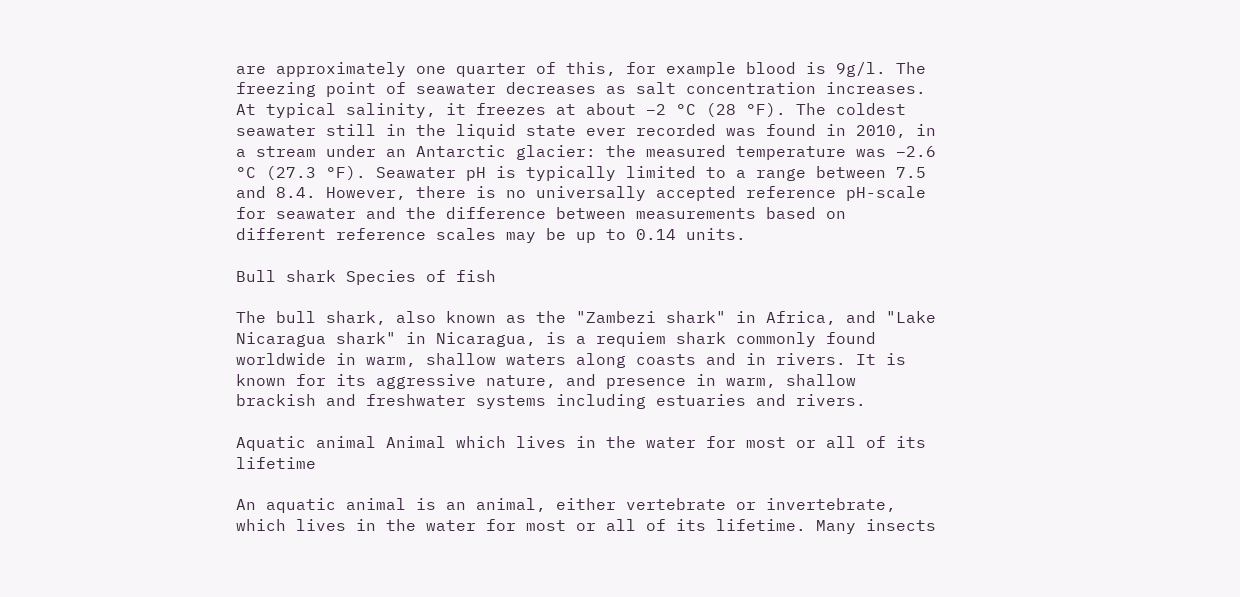are approximately one quarter of this, for example blood is 9g/l. The freezing point of seawater decreases as salt concentration increases. At typical salinity, it freezes at about −2 °C (28 °F). The coldest seawater still in the liquid state ever recorded was found in 2010, in a stream under an Antarctic glacier: the measured temperature was −2.6 °C (27.3 °F). Seawater pH is typically limited to a range between 7.5 and 8.4. However, there is no universally accepted reference pH-scale for seawater and the difference between measurements based on different reference scales may be up to 0.14 units.

Bull shark Species of fish

The bull shark, also known as the "Zambezi shark" in Africa, and "Lake Nicaragua shark" in Nicaragua, is a requiem shark commonly found worldwide in warm, shallow waters along coasts and in rivers. It is known for its aggressive nature, and presence in warm, shallow brackish and freshwater systems including estuaries and rivers.

Aquatic animal Animal which lives in the water for most or all of its lifetime

An aquatic animal is an animal, either vertebrate or invertebrate, which lives in the water for most or all of its lifetime. Many insects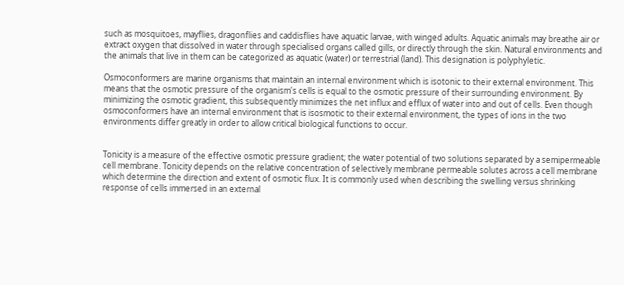such as mosquitoes, mayflies, dragonflies and caddisflies have aquatic larvae, with winged adults. Aquatic animals may breathe air or extract oxygen that dissolved in water through specialised organs called gills, or directly through the skin. Natural environments and the animals that live in them can be categorized as aquatic (water) or terrestrial (land). This designation is polyphyletic.

Osmoconformers are marine organisms that maintain an internal environment which is isotonic to their external environment. This means that the osmotic pressure of the organism's cells is equal to the osmotic pressure of their surrounding environment. By minimizing the osmotic gradient, this subsequently minimizes the net influx and efflux of water into and out of cells. Even though osmoconformers have an internal environment that is isosmotic to their external environment, the types of ions in the two environments differ greatly in order to allow critical biological functions to occur.


Tonicity is a measure of the effective osmotic pressure gradient; the water potential of two solutions separated by a semipermeable cell membrane. Tonicity depends on the relative concentration of selectively membrane permeable solutes across a cell membrane which determine the direction and extent of osmotic flux. It is commonly used when describing the swelling versus shrinking response of cells immersed in an external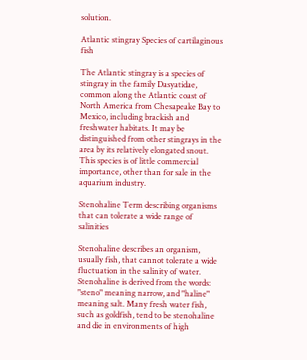solution.

Atlantic stingray Species of cartilaginous fish

The Atlantic stingray is a species of stingray in the family Dasyatidae, common along the Atlantic coast of North America from Chesapeake Bay to Mexico, including brackish and freshwater habitats. It may be distinguished from other stingrays in the area by its relatively elongated snout. This species is of little commercial importance, other than for sale in the aquarium industry.

Stenohaline Term describing organisms that can tolerate a wide range of salinities

Stenohaline describes an organism, usually fish, that cannot tolerate a wide fluctuation in the salinity of water. Stenohaline is derived from the words: "steno" meaning narrow, and "haline" meaning salt. Many fresh water fish, such as goldfish, tend to be stenohaline and die in environments of high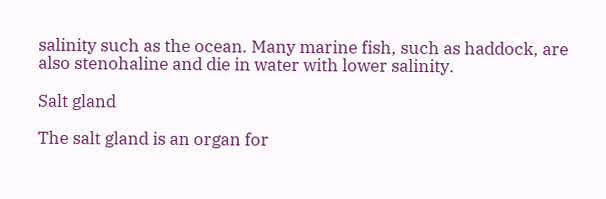salinity such as the ocean. Many marine fish, such as haddock, are also stenohaline and die in water with lower salinity.

Salt gland

The salt gland is an organ for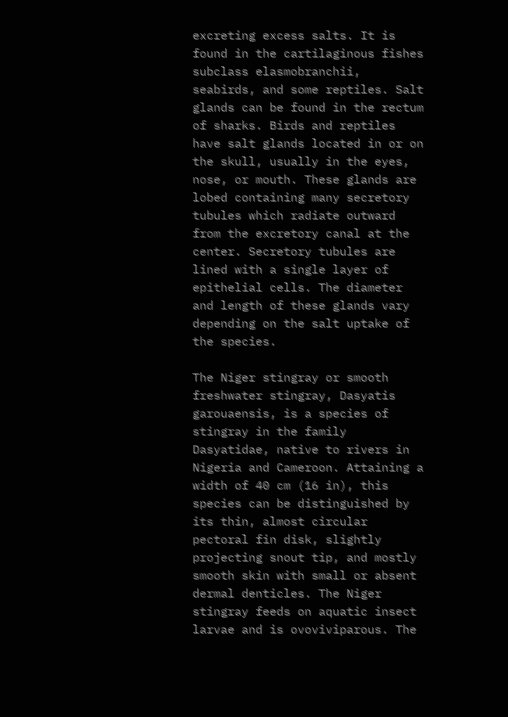excreting excess salts. It is found in the cartilaginous fishes subclass elasmobranchii, seabirds, and some reptiles. Salt glands can be found in the rectum of sharks. Birds and reptiles have salt glands located in or on the skull, usually in the eyes, nose, or mouth. These glands are lobed containing many secretory tubules which radiate outward from the excretory canal at the center. Secretory tubules are lined with a single layer of epithelial cells. The diameter and length of these glands vary depending on the salt uptake of the species.

The Niger stingray or smooth freshwater stingray, Dasyatis garouaensis, is a species of stingray in the family Dasyatidae, native to rivers in Nigeria and Cameroon. Attaining a width of 40 cm (16 in), this species can be distinguished by its thin, almost circular pectoral fin disk, slightly projecting snout tip, and mostly smooth skin with small or absent dermal denticles. The Niger stingray feeds on aquatic insect larvae and is ovoviviparous. The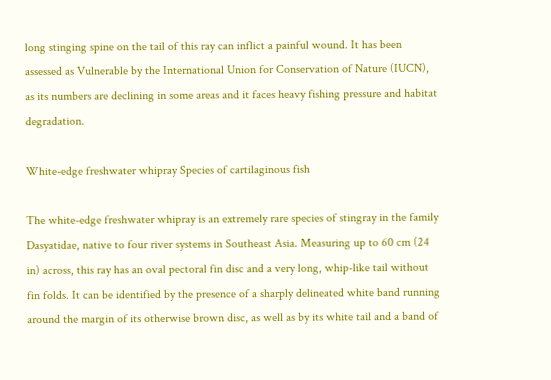long stinging spine on the tail of this ray can inflict a painful wound. It has been assessed as Vulnerable by the International Union for Conservation of Nature (IUCN), as its numbers are declining in some areas and it faces heavy fishing pressure and habitat degradation.

White-edge freshwater whipray Species of cartilaginous fish

The white-edge freshwater whipray is an extremely rare species of stingray in the family Dasyatidae, native to four river systems in Southeast Asia. Measuring up to 60 cm (24 in) across, this ray has an oval pectoral fin disc and a very long, whip-like tail without fin folds. It can be identified by the presence of a sharply delineated white band running around the margin of its otherwise brown disc, as well as by its white tail and a band of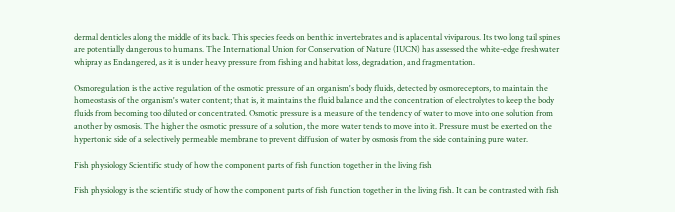dermal denticles along the middle of its back. This species feeds on benthic invertebrates and is aplacental viviparous. Its two long tail spines are potentially dangerous to humans. The International Union for Conservation of Nature (IUCN) has assessed the white-edge freshwater whipray as Endangered, as it is under heavy pressure from fishing and habitat loss, degradation, and fragmentation.

Osmoregulation is the active regulation of the osmotic pressure of an organism's body fluids, detected by osmoreceptors, to maintain the homeostasis of the organism's water content; that is, it maintains the fluid balance and the concentration of electrolytes to keep the body fluids from becoming too diluted or concentrated. Osmotic pressure is a measure of the tendency of water to move into one solution from another by osmosis. The higher the osmotic pressure of a solution, the more water tends to move into it. Pressure must be exerted on the hypertonic side of a selectively permeable membrane to prevent diffusion of water by osmosis from the side containing pure water.

Fish physiology Scientific study of how the component parts of fish function together in the living fish

Fish physiology is the scientific study of how the component parts of fish function together in the living fish. It can be contrasted with fish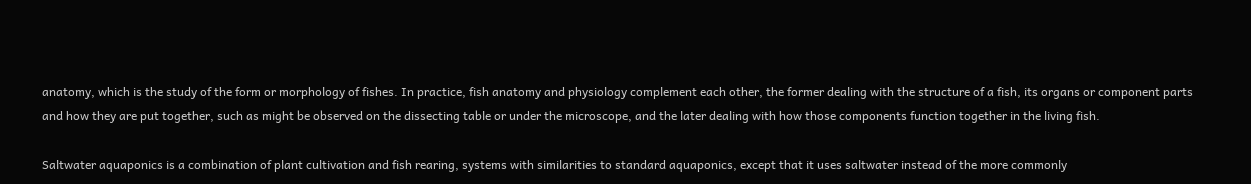anatomy, which is the study of the form or morphology of fishes. In practice, fish anatomy and physiology complement each other, the former dealing with the structure of a fish, its organs or component parts and how they are put together, such as might be observed on the dissecting table or under the microscope, and the later dealing with how those components function together in the living fish.

Saltwater aquaponics is a combination of plant cultivation and fish rearing, systems with similarities to standard aquaponics, except that it uses saltwater instead of the more commonly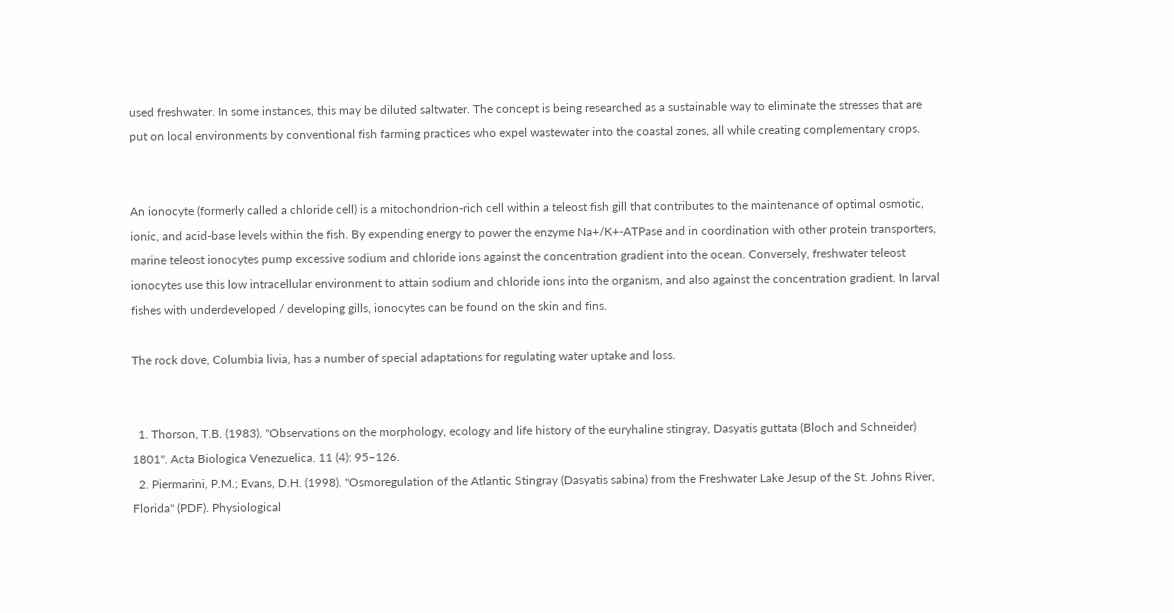used freshwater. In some instances, this may be diluted saltwater. The concept is being researched as a sustainable way to eliminate the stresses that are put on local environments by conventional fish farming practices who expel wastewater into the coastal zones, all while creating complementary crops.


An ionocyte (formerly called a chloride cell) is a mitochondrion-rich cell within a teleost fish gill that contributes to the maintenance of optimal osmotic, ionic, and acid-base levels within the fish. By expending energy to power the enzyme Na+/K+-ATPase and in coordination with other protein transporters, marine teleost ionocytes pump excessive sodium and chloride ions against the concentration gradient into the ocean. Conversely, freshwater teleost ionocytes use this low intracellular environment to attain sodium and chloride ions into the organism, and also against the concentration gradient. In larval fishes with underdeveloped / developing gills, ionocytes can be found on the skin and fins.

The rock dove, Columbia livia, has a number of special adaptations for regulating water uptake and loss.


  1. Thorson, T.B. (1983). "Observations on the morphology, ecology and life history of the euryhaline stingray, Dasyatis guttata (Bloch and Schneider) 1801". Acta Biologica Venezuelica. 11 (4): 95–126.
  2. Piermarini, P.M.; Evans, D.H. (1998). "Osmoregulation of the Atlantic Stingray (Dasyatis sabina) from the Freshwater Lake Jesup of the St. Johns River, Florida" (PDF). Physiological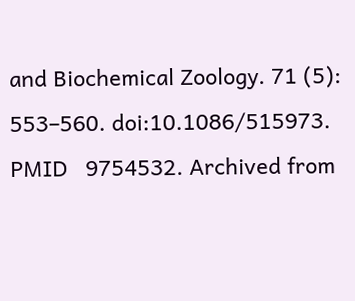and Biochemical Zoology. 71 (5): 553–560. doi:10.1086/515973. PMID   9754532. Archived from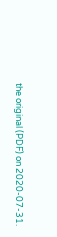the original (PDF) on 2020-07-31.